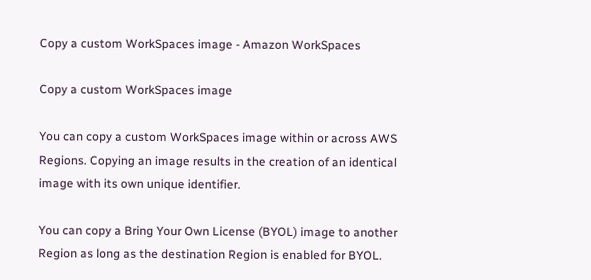Copy a custom WorkSpaces image - Amazon WorkSpaces

Copy a custom WorkSpaces image

You can copy a custom WorkSpaces image within or across AWS Regions. Copying an image results in the creation of an identical image with its own unique identifier.

You can copy a Bring Your Own License (BYOL) image to another Region as long as the destination Region is enabled for BYOL.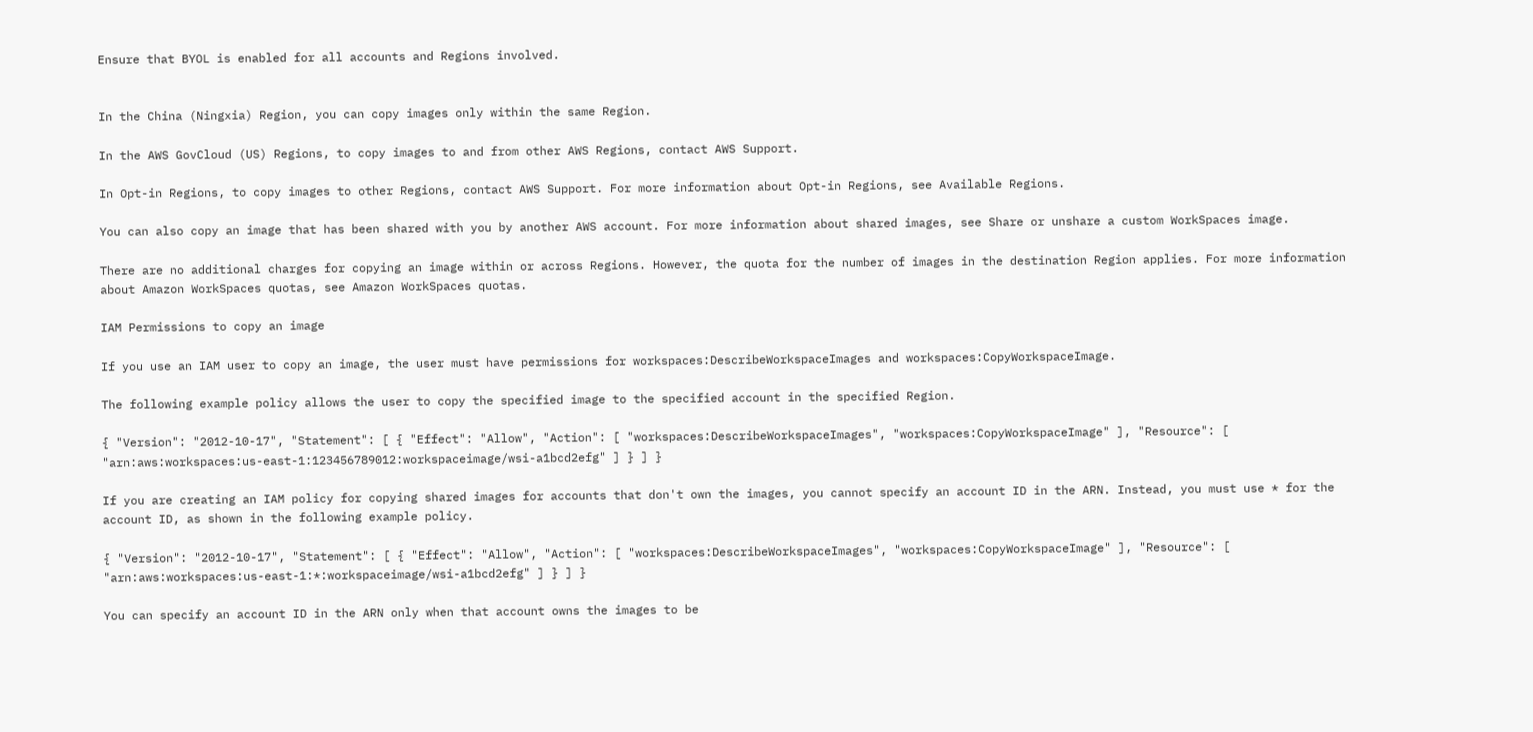Ensure that BYOL is enabled for all accounts and Regions involved.


In the China (Ningxia) Region, you can copy images only within the same Region.

In the AWS GovCloud (US) Regions, to copy images to and from other AWS Regions, contact AWS Support.

In Opt-in Regions, to copy images to other Regions, contact AWS Support. For more information about Opt-in Regions, see Available Regions.

You can also copy an image that has been shared with you by another AWS account. For more information about shared images, see Share or unshare a custom WorkSpaces image.

There are no additional charges for copying an image within or across Regions. However, the quota for the number of images in the destination Region applies. For more information about Amazon WorkSpaces quotas, see Amazon WorkSpaces quotas.

IAM Permissions to copy an image

If you use an IAM user to copy an image, the user must have permissions for workspaces:DescribeWorkspaceImages and workspaces:CopyWorkspaceImage.

The following example policy allows the user to copy the specified image to the specified account in the specified Region.

{ "Version": "2012-10-17", "Statement": [ { "Effect": "Allow", "Action": [ "workspaces:DescribeWorkspaceImages", "workspaces:CopyWorkspaceImage" ], "Resource": [ "arn:aws:workspaces:us-east-1:123456789012:workspaceimage/wsi-a1bcd2efg" ] } ] }

If you are creating an IAM policy for copying shared images for accounts that don't own the images, you cannot specify an account ID in the ARN. Instead, you must use * for the account ID, as shown in the following example policy.

{ "Version": "2012-10-17", "Statement": [ { "Effect": "Allow", "Action": [ "workspaces:DescribeWorkspaceImages", "workspaces:CopyWorkspaceImage" ], "Resource": [ "arn:aws:workspaces:us-east-1:*:workspaceimage/wsi-a1bcd2efg" ] } ] }

You can specify an account ID in the ARN only when that account owns the images to be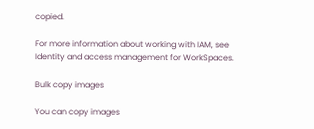copied.

For more information about working with IAM, see Identity and access management for WorkSpaces.

Bulk copy images

You can copy images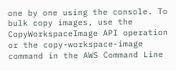one by one using the console. To bulk copy images, use the CopyWorkspaceImage API operation or the copy-workspace-image command in the AWS Command Line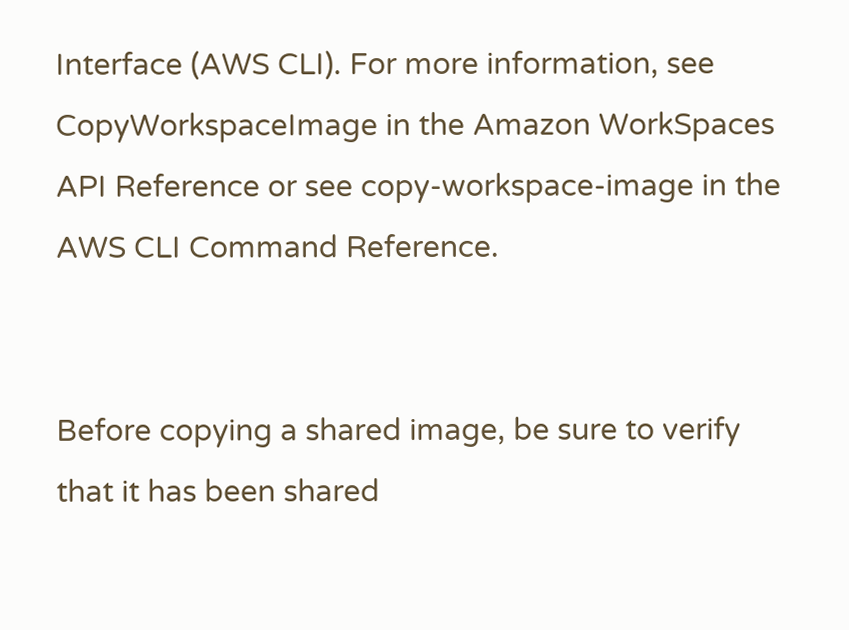Interface (AWS CLI). For more information, see CopyWorkspaceImage in the Amazon WorkSpaces API Reference or see copy-workspace-image in the AWS CLI Command Reference.


Before copying a shared image, be sure to verify that it has been shared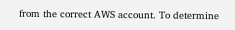from the correct AWS account. To determine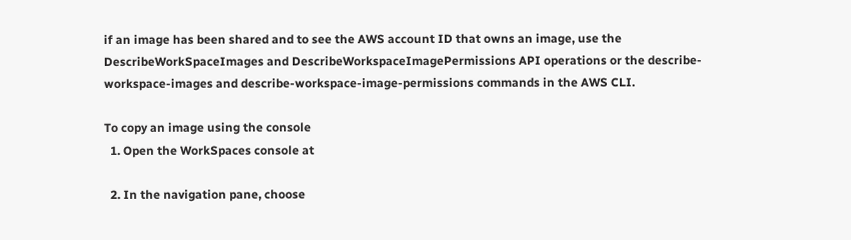if an image has been shared and to see the AWS account ID that owns an image, use the DescribeWorkSpaceImages and DescribeWorkspaceImagePermissions API operations or the describe-workspace-images and describe-workspace-image-permissions commands in the AWS CLI.

To copy an image using the console
  1. Open the WorkSpaces console at

  2. In the navigation pane, choose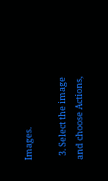Images.

  3. Select the image and choose Actions,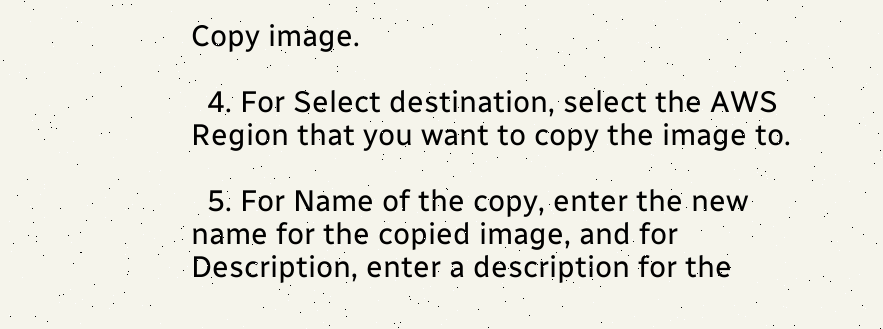Copy image.

  4. For Select destination, select the AWS Region that you want to copy the image to.

  5. For Name of the copy, enter the new name for the copied image, and for Description, enter a description for the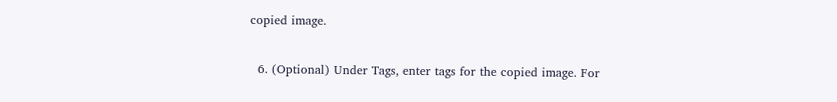copied image.

  6. (Optional) Under Tags, enter tags for the copied image. For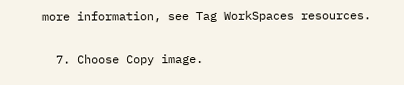more information, see Tag WorkSpaces resources.

  7. Choose Copy image.